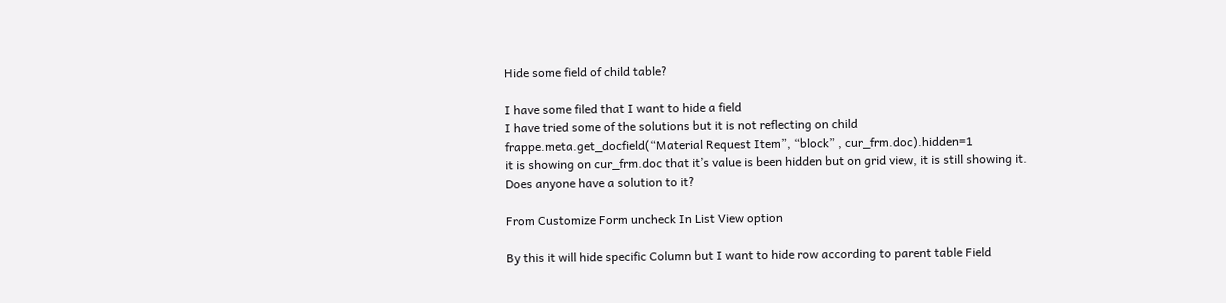Hide some field of child table?

I have some filed that I want to hide a field
I have tried some of the solutions but it is not reflecting on child
frappe.meta.get_docfield(“Material Request Item”, “block” , cur_frm.doc).hidden=1
it is showing on cur_frm.doc that it’s value is been hidden but on grid view, it is still showing it.
Does anyone have a solution to it?

From Customize Form uncheck In List View option

By this it will hide specific Column but I want to hide row according to parent table Field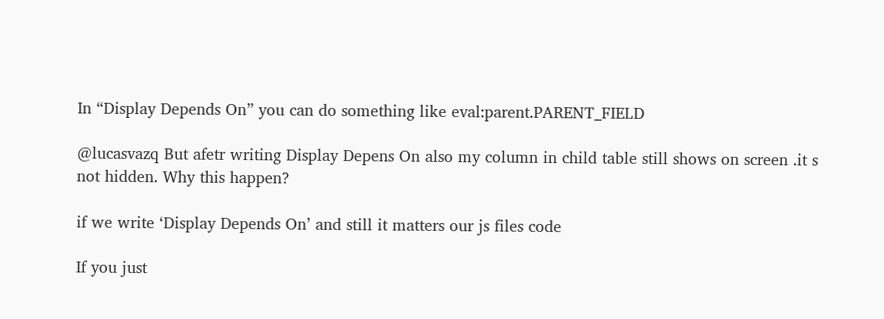In “Display Depends On” you can do something like eval:parent.PARENT_FIELD

@lucasvazq But afetr writing Display Depens On also my column in child table still shows on screen .it s not hidden. Why this happen?

if we write ‘Display Depends On’ and still it matters our js files code

If you just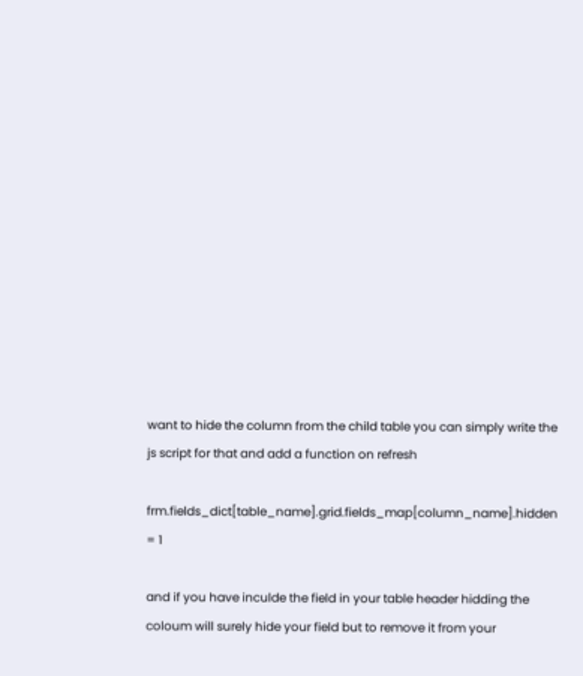want to hide the column from the child table you can simply write the js script for that and add a function on refresh

frm.fields_dict[table_name].grid.fields_map[column_name].hidden = 1

and if you have inculde the field in your table header hidding the coloum will surely hide your field but to remove it from your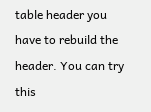table header you have to rebuild the header. You can try this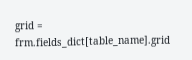grid =  frm.fields_dict[table_name].grid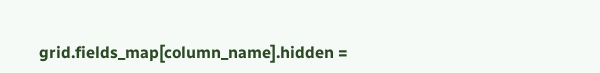grid.fields_map[column_name].hidden =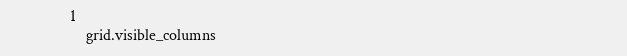1
    grid.visible_columns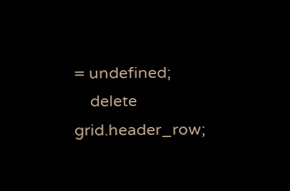= undefined;
    delete grid.header_row;